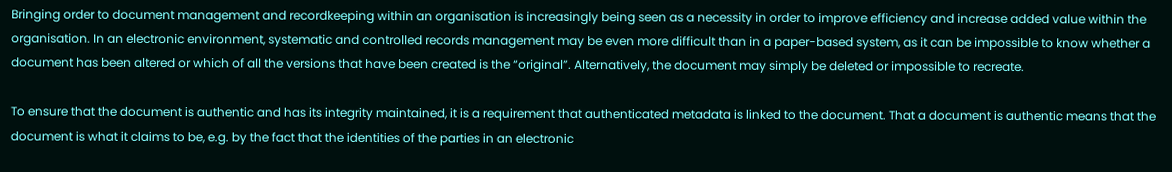Bringing order to document management and recordkeeping within an organisation is increasingly being seen as a necessity in order to improve efficiency and increase added value within the organisation. In an electronic environment, systematic and controlled records management may be even more difficult than in a paper-based system, as it can be impossible to know whether a document has been altered or which of all the versions that have been created is the “original”. Alternatively, the document may simply be deleted or impossible to recreate.

To ensure that the document is authentic and has its integrity maintained, it is a requirement that authenticated metadata is linked to the document. That a document is authentic means that the document is what it claims to be, e.g. by the fact that the identities of the parties in an electronic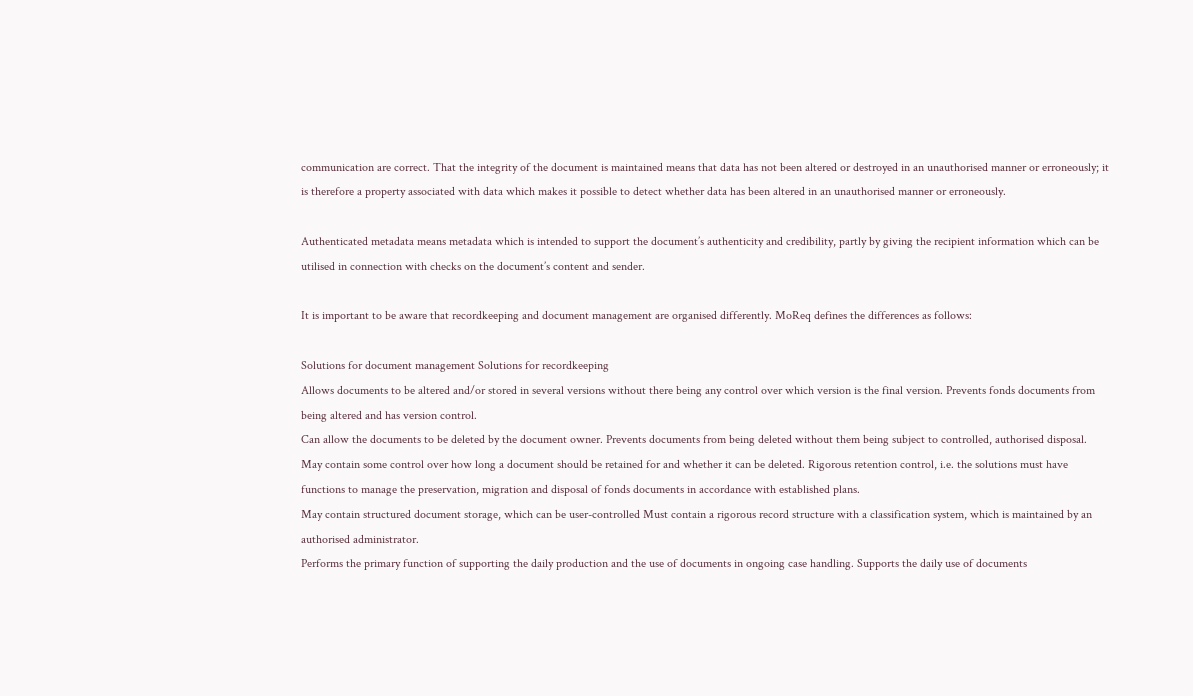communication are correct. That the integrity of the document is maintained means that data has not been altered or destroyed in an unauthorised manner or erroneously; it is therefore a property associated with data which makes it possible to detect whether data has been altered in an unauthorised manner or erroneously.

Authenticated metadata means metadata which is intended to support the document’s authenticity and credibility, partly by giving the recipient information which can be utilised in connection with checks on the document’s content and sender.

It is important to be aware that recordkeeping and document management are organised differently. MoReq defines the differences as follows:

Solutions for document management Solutions for recordkeeping
Allows documents to be altered and/or stored in several versions without there being any control over which version is the final version. Prevents fonds documents from being altered and has version control.
Can allow the documents to be deleted by the document owner. Prevents documents from being deleted without them being subject to controlled, authorised disposal.
May contain some control over how long a document should be retained for and whether it can be deleted. Rigorous retention control, i.e. the solutions must have functions to manage the preservation, migration and disposal of fonds documents in accordance with established plans.
May contain structured document storage, which can be user-controlled Must contain a rigorous record structure with a classification system, which is maintained by an authorised administrator.
Performs the primary function of supporting the daily production and the use of documents in ongoing case handling. Supports the daily use of documents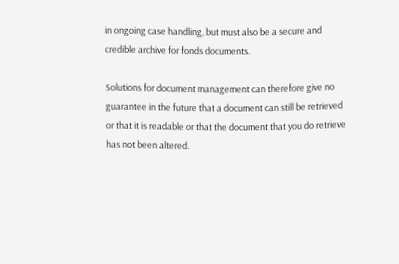in ongoing case handling, but must also be a secure and credible archive for fonds documents.

Solutions for document management can therefore give no guarantee in the future that a document can still be retrieved or that it is readable or that the document that you do retrieve has not been altered.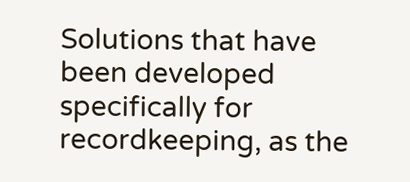Solutions that have been developed specifically for recordkeeping, as the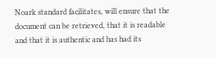Noark standard facilitates, will ensure that the document can be retrieved, that it is readable and that it is authentic and has had its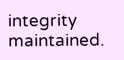integrity maintained.